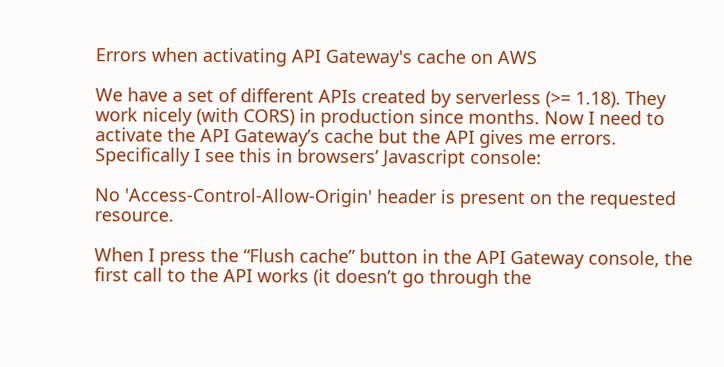Errors when activating API Gateway's cache on AWS

We have a set of different APIs created by serverless (>= 1.18). They work nicely (with CORS) in production since months. Now I need to activate the API Gateway’s cache but the API gives me errors. Specifically I see this in browsers’ Javascript console:

No 'Access-Control-Allow-Origin' header is present on the requested resource.

When I press the “Flush cache” button in the API Gateway console, the first call to the API works (it doesn’t go through the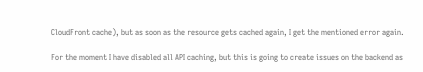CloudFront cache), but as soon as the resource gets cached again, I get the mentioned error again.

For the moment I have disabled all API caching, but this is going to create issues on the backend as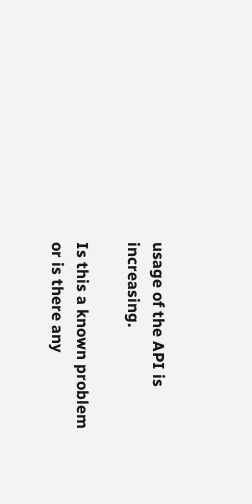usage of the API is increasing.

Is this a known problem or is there any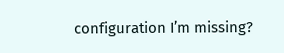configuration I’m missing?